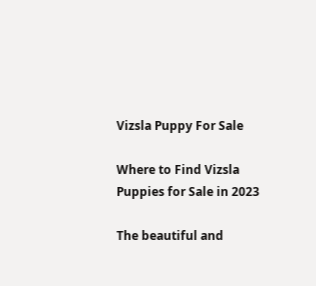Vizsla Puppy For Sale

Where to Find Vizsla Puppies for Sale in 2023

The beautiful and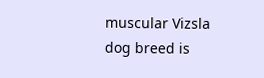muscular Vizsla dog breed is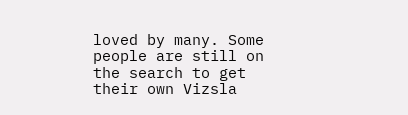loved by many. Some people are still on the search to get their own Vizsla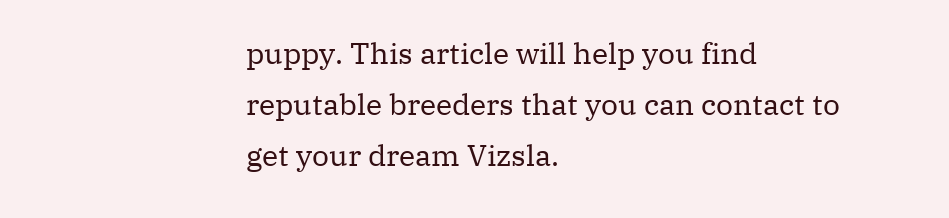puppy. This article will help you find reputable breeders that you can contact to get your dream Vizsla.